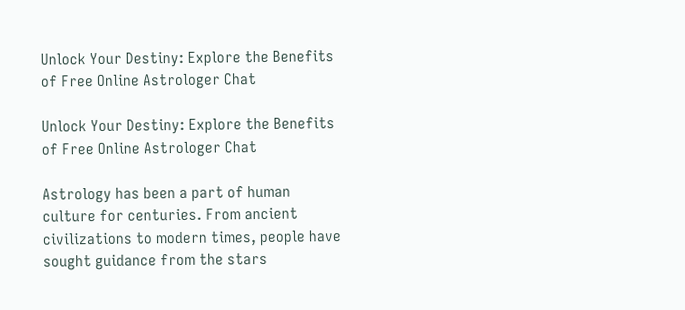Unlock Your Destiny: Explore the Benefits of Free Online Astrologer Chat

Unlock Your Destiny: Explore the Benefits of Free Online Astrologer Chat

Astrology has been a part of human culture for centuries. From ancient civilizations to modern times, people have sought guidance from the stars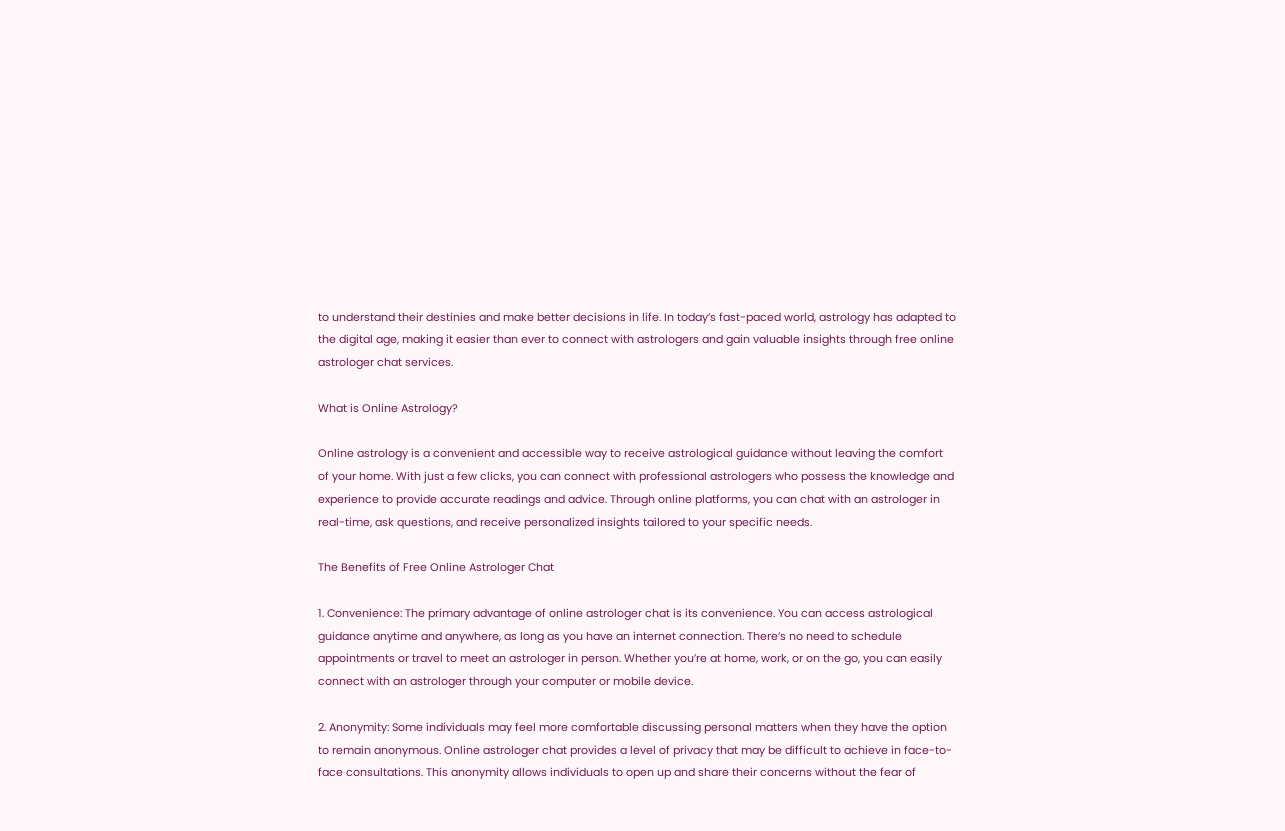to understand their destinies and make better decisions in life. In today’s fast-paced world, astrology has adapted to the digital age, making it easier than ever to connect with astrologers and gain valuable insights through free online astrologer chat services.

What is Online Astrology?

Online astrology is a convenient and accessible way to receive astrological guidance without leaving the comfort of your home. With just a few clicks, you can connect with professional astrologers who possess the knowledge and experience to provide accurate readings and advice. Through online platforms, you can chat with an astrologer in real-time, ask questions, and receive personalized insights tailored to your specific needs.

The Benefits of Free Online Astrologer Chat

1. Convenience: The primary advantage of online astrologer chat is its convenience. You can access astrological guidance anytime and anywhere, as long as you have an internet connection. There’s no need to schedule appointments or travel to meet an astrologer in person. Whether you’re at home, work, or on the go, you can easily connect with an astrologer through your computer or mobile device.

2. Anonymity: Some individuals may feel more comfortable discussing personal matters when they have the option to remain anonymous. Online astrologer chat provides a level of privacy that may be difficult to achieve in face-to-face consultations. This anonymity allows individuals to open up and share their concerns without the fear of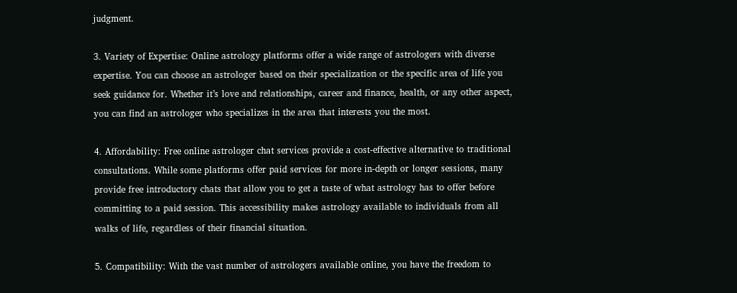judgment.

3. Variety of Expertise: Online astrology platforms offer a wide range of astrologers with diverse expertise. You can choose an astrologer based on their specialization or the specific area of life you seek guidance for. Whether it’s love and relationships, career and finance, health, or any other aspect, you can find an astrologer who specializes in the area that interests you the most.

4. Affordability: Free online astrologer chat services provide a cost-effective alternative to traditional consultations. While some platforms offer paid services for more in-depth or longer sessions, many provide free introductory chats that allow you to get a taste of what astrology has to offer before committing to a paid session. This accessibility makes astrology available to individuals from all walks of life, regardless of their financial situation.

5. Compatibility: With the vast number of astrologers available online, you have the freedom to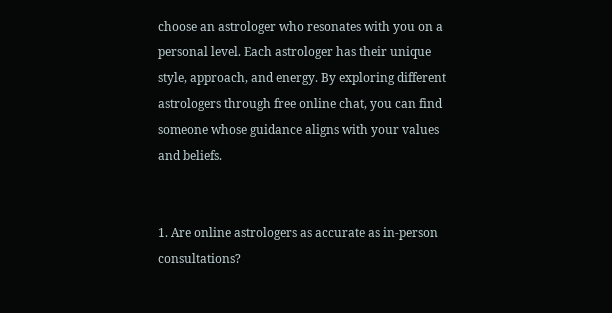choose an astrologer who resonates with you on a personal level. Each astrologer has their unique style, approach, and energy. By exploring different astrologers through free online chat, you can find someone whose guidance aligns with your values and beliefs.


1. Are online astrologers as accurate as in-person consultations?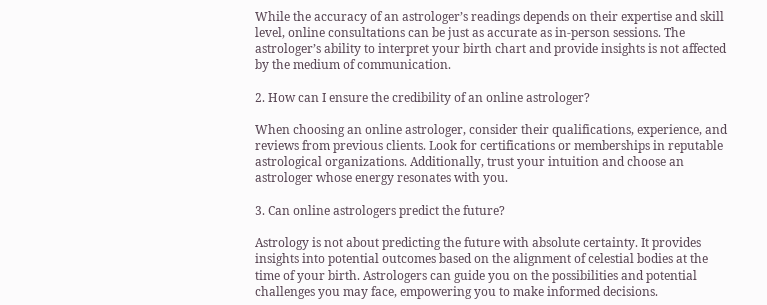While the accuracy of an astrologer’s readings depends on their expertise and skill level, online consultations can be just as accurate as in-person sessions. The astrologer’s ability to interpret your birth chart and provide insights is not affected by the medium of communication.

2. How can I ensure the credibility of an online astrologer?

When choosing an online astrologer, consider their qualifications, experience, and reviews from previous clients. Look for certifications or memberships in reputable astrological organizations. Additionally, trust your intuition and choose an astrologer whose energy resonates with you.

3. Can online astrologers predict the future?

Astrology is not about predicting the future with absolute certainty. It provides insights into potential outcomes based on the alignment of celestial bodies at the time of your birth. Astrologers can guide you on the possibilities and potential challenges you may face, empowering you to make informed decisions.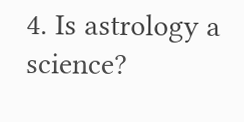4. Is astrology a science?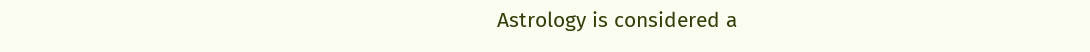Astrology is considered a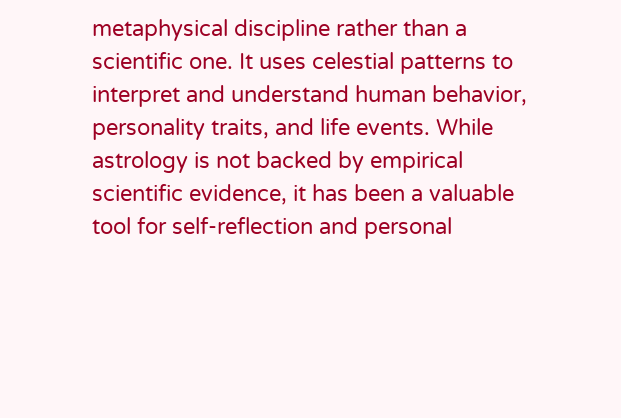metaphysical discipline rather than a scientific one. It uses celestial patterns to interpret and understand human behavior, personality traits, and life events. While astrology is not backed by empirical scientific evidence, it has been a valuable tool for self-reflection and personal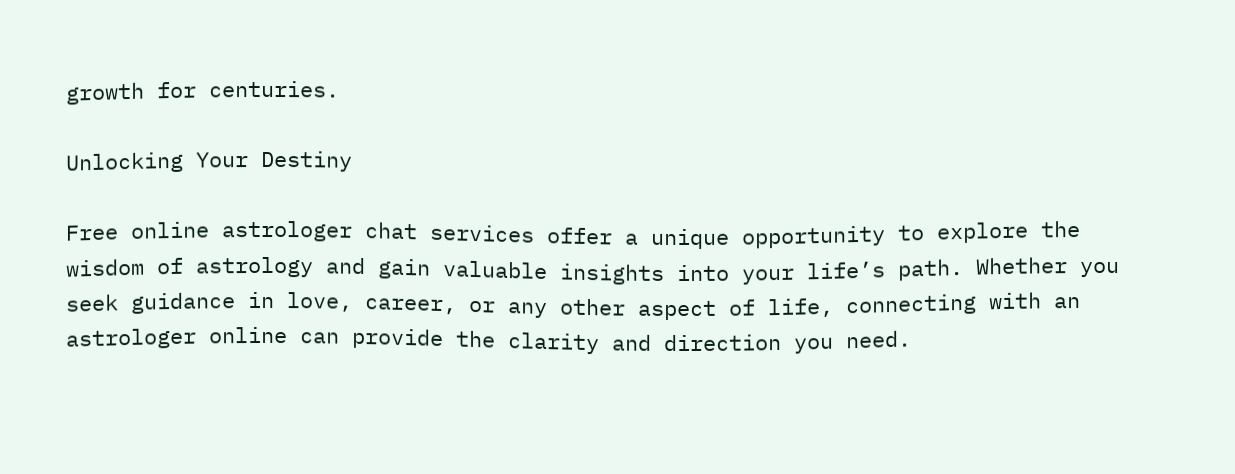growth for centuries.

Unlocking Your Destiny

Free online astrologer chat services offer a unique opportunity to explore the wisdom of astrology and gain valuable insights into your life’s path. Whether you seek guidance in love, career, or any other aspect of life, connecting with an astrologer online can provide the clarity and direction you need.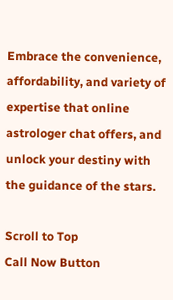Embrace the convenience, affordability, and variety of expertise that online astrologer chat offers, and unlock your destiny with the guidance of the stars.

Scroll to Top
Call Now Button